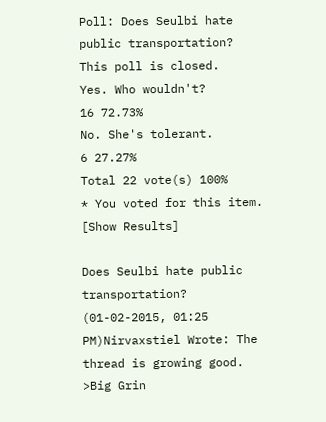Poll: Does Seulbi hate public transportation?
This poll is closed.
Yes. Who wouldn't?
16 72.73%
No. She's tolerant.
6 27.27%
Total 22 vote(s) 100%
* You voted for this item. [Show Results]

Does Seulbi hate public transportation?
(01-02-2015, 01:25 PM)Nirvaxstiel Wrote: The thread is growing good. >Big Grin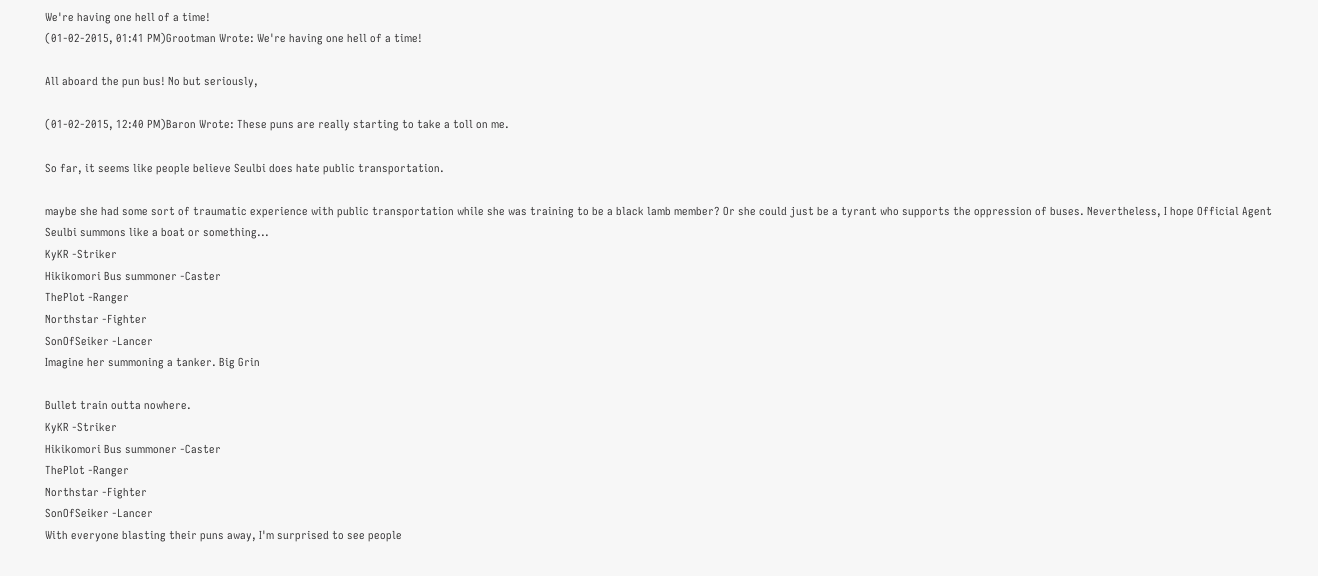We're having one hell of a time!
(01-02-2015, 01:41 PM)Grootman Wrote: We're having one hell of a time!

All aboard the pun bus! No but seriously,

(01-02-2015, 12:40 PM)Baron Wrote: These puns are really starting to take a toll on me.

So far, it seems like people believe Seulbi does hate public transportation.

maybe she had some sort of traumatic experience with public transportation while she was training to be a black lamb member? Or she could just be a tyrant who supports the oppression of buses. Nevertheless, I hope Official Agent Seulbi summons like a boat or something...
KyKR -Striker
Hikikomori Bus summoner -Caster
ThePlot -Ranger
Northstar -Fighter
SonOfSeiker -Lancer
Imagine her summoning a tanker. Big Grin

Bullet train outta nowhere.
KyKR -Striker
Hikikomori Bus summoner -Caster
ThePlot -Ranger
Northstar -Fighter
SonOfSeiker -Lancer
With everyone blasting their puns away, I'm surprised to see people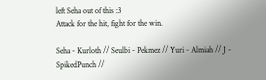left Seha out of this :3
Attack for the hit, fight for the win.

Seha - Kurloth // Seulbi - Pekmez // Yuri - Almiah // J - SpikedPunch //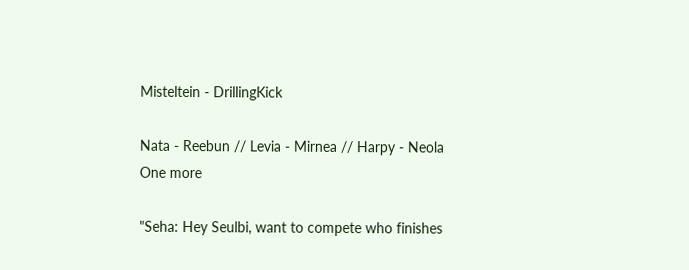Misteltein - DrillingKick

Nata - Reebun // Levia - Mirnea // Harpy - Neola
One more

"Seha: Hey Seulbi, want to compete who finishes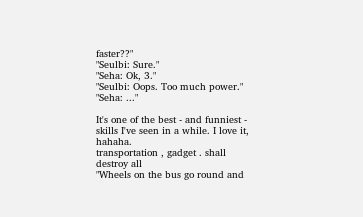faster??"
"Seulbi: Sure."
"Seha: Ok, 3."
"Seulbi: Oops. Too much power."
"Seha: ..."

It's one of the best - and funniest - skills I've seen in a while. I love it, hahaha.
transportation , gadget . shall destroy all
"Wheels on the bus go round and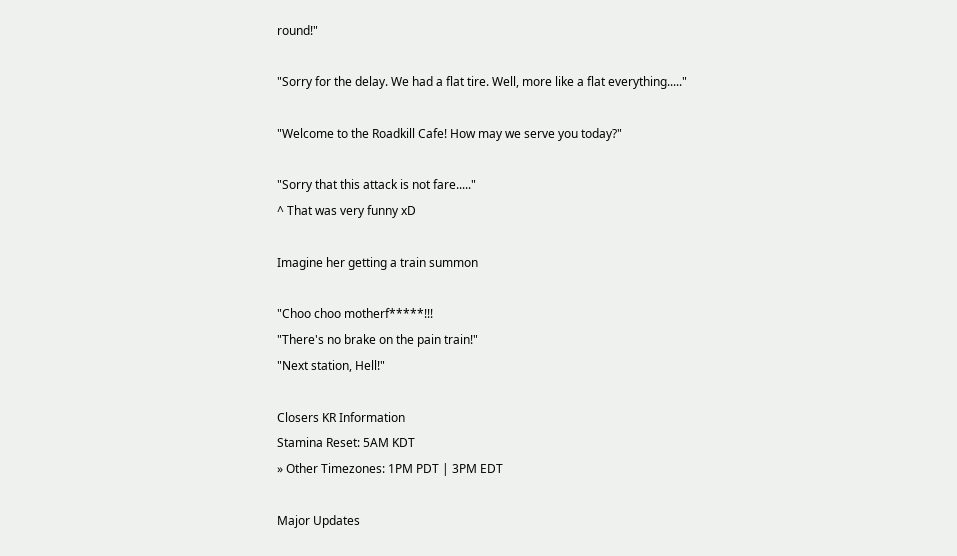round!"

"Sorry for the delay. We had a flat tire. Well, more like a flat everything....."

"Welcome to the Roadkill Cafe! How may we serve you today?"

"Sorry that this attack is not fare....."
^ That was very funny xD

Imagine her getting a train summon

"Choo choo motherf*****!!!
"There's no brake on the pain train!"
"Next station, Hell!"

Closers KR Information
Stamina Reset: 5AM KDT
» Other Timezones: 1PM PDT | 3PM EDT

Major Updates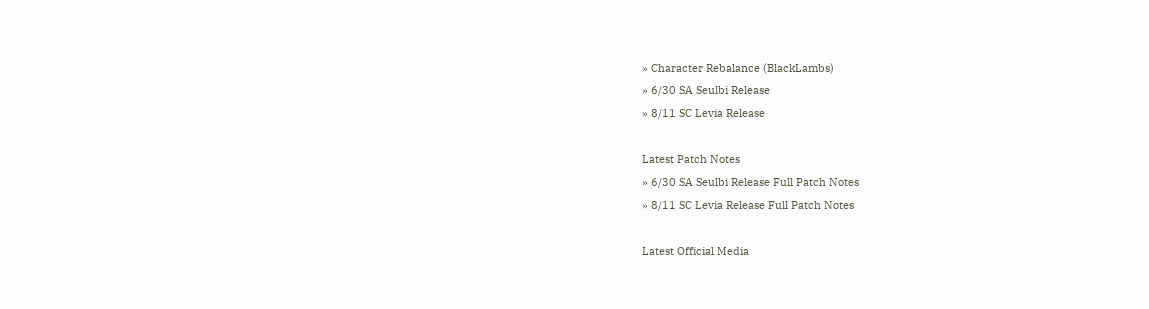» Character Rebalance (BlackLambs)
» 6/30 SA Seulbi Release
» 8/11 SC Levia Release

Latest Patch Notes
» 6/30 SA Seulbi Release Full Patch Notes
» 8/11 SC Levia Release Full Patch Notes

Latest Official Media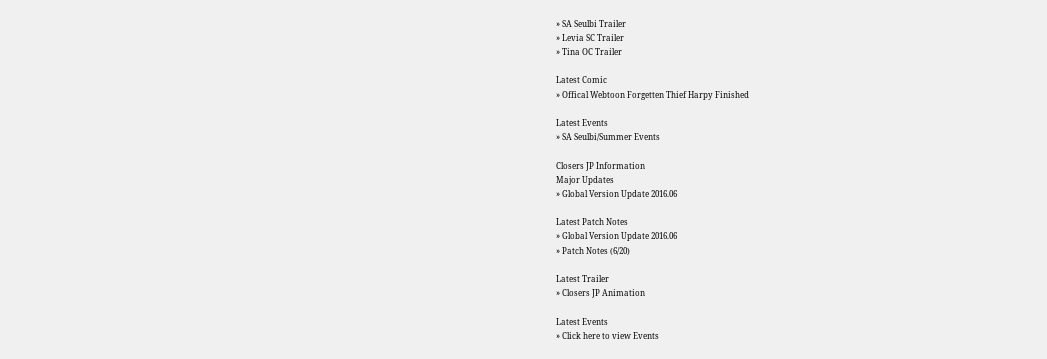» SA Seulbi Trailer
» Levia SC Trailer
» Tina OC Trailer

Latest Comic
» Offical Webtoon Forgetten Thief Harpy Finished

Latest Events
» SA Seulbi/Summer Events

Closers JP Information
Major Updates
» Global Version Update 2016.06

Latest Patch Notes
» Global Version Update 2016.06
» Patch Notes (6/20)

Latest Trailer
» Closers JP Animation

Latest Events
» Click here to view Events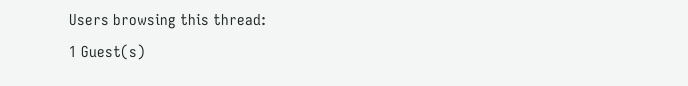Users browsing this thread:
1 Guest(s)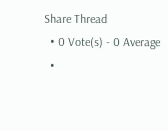Share Thread
  • 0 Vote(s) - 0 Average
  •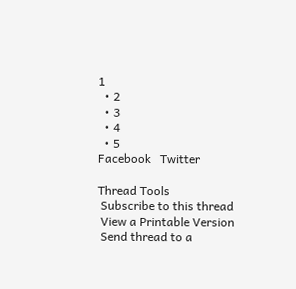1
  • 2
  • 3
  • 4
  • 5
Facebook   Twitter

Thread Tools
 Subscribe to this thread
 View a Printable Version
 Send thread to a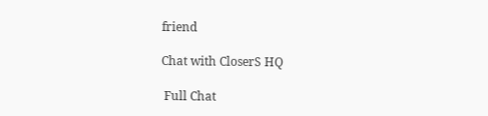friend

Chat with CloserS HQ

 Full Chat